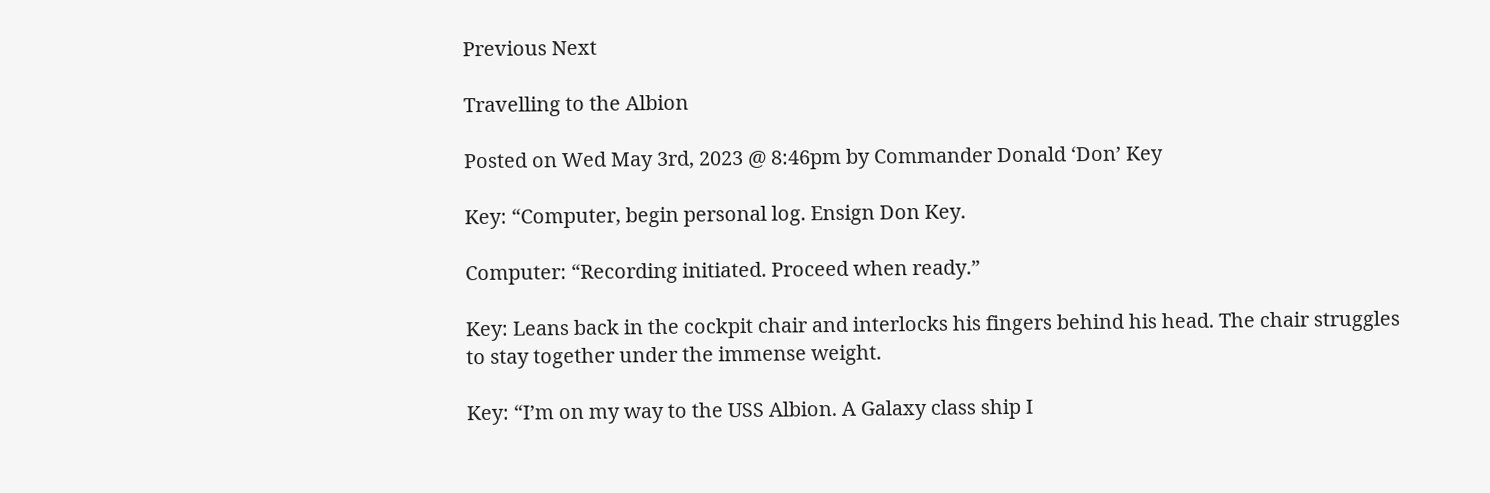Previous Next

Travelling to the Albion

Posted on Wed May 3rd, 2023 @ 8:46pm by Commander Donald ‘Don’ Key

Key: “Computer, begin personal log. Ensign Don Key.

Computer: “Recording initiated. Proceed when ready.”

Key: Leans back in the cockpit chair and interlocks his fingers behind his head. The chair struggles to stay together under the immense weight.

Key: “I’m on my way to the USS Albion. A Galaxy class ship I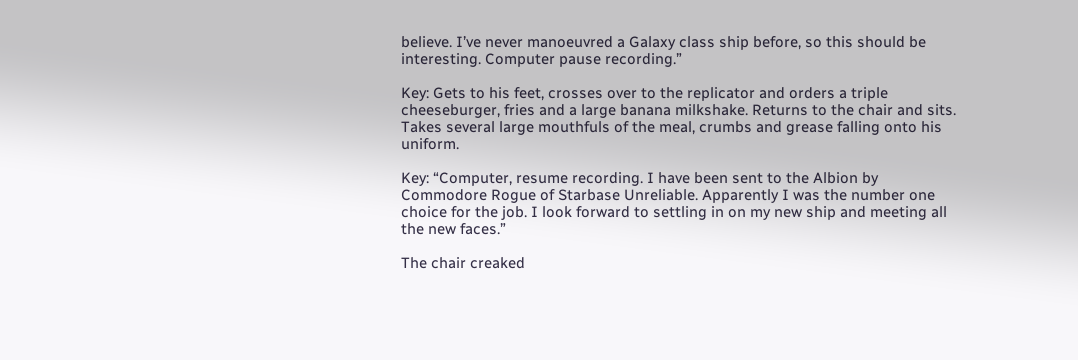believe. I’ve never manoeuvred a Galaxy class ship before, so this should be interesting. Computer pause recording.”

Key: Gets to his feet, crosses over to the replicator and orders a triple cheeseburger, fries and a large banana milkshake. Returns to the chair and sits. Takes several large mouthfuls of the meal, crumbs and grease falling onto his uniform.

Key: “Computer, resume recording. I have been sent to the Albion by Commodore Rogue of Starbase Unreliable. Apparently I was the number one choice for the job. I look forward to settling in on my new ship and meeting all the new faces.”

The chair creaked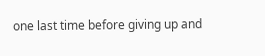one last time before giving up and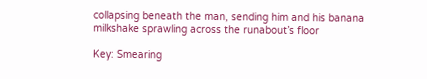collapsing beneath the man, sending him and his banana milkshake sprawling across the runabout’s floor

Key: Smearing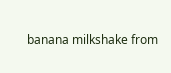banana milkshake from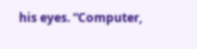his eyes. “Computer,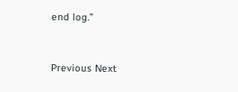end log.”


Previous Next